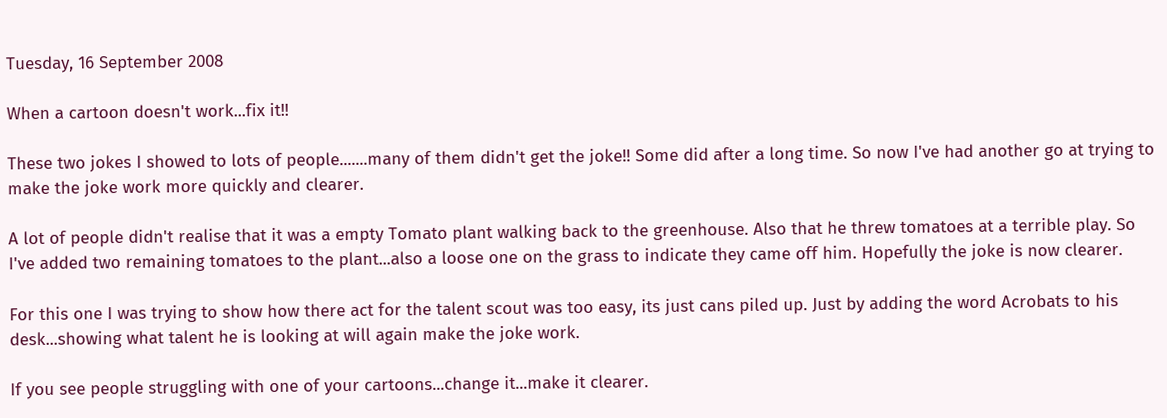Tuesday, 16 September 2008

When a cartoon doesn't work...fix it!!

These two jokes I showed to lots of people.......many of them didn't get the joke!! Some did after a long time. So now I've had another go at trying to make the joke work more quickly and clearer.

A lot of people didn't realise that it was a empty Tomato plant walking back to the greenhouse. Also that he threw tomatoes at a terrible play. So I've added two remaining tomatoes to the plant...also a loose one on the grass to indicate they came off him. Hopefully the joke is now clearer.

For this one I was trying to show how there act for the talent scout was too easy, its just cans piled up. Just by adding the word Acrobats to his desk...showing what talent he is looking at will again make the joke work.

If you see people struggling with one of your cartoons...change it...make it clearer.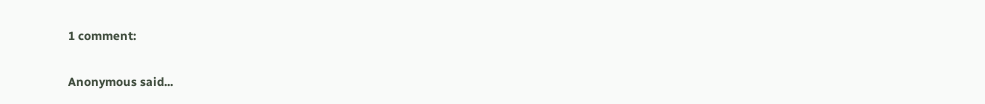1 comment:

Anonymous said...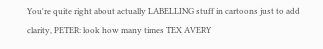You're quite right about actually LABELLING stuff in cartoons just to add clarity, PETER: look how many times TEX AVERY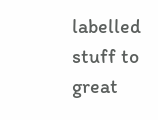labelled stuff to great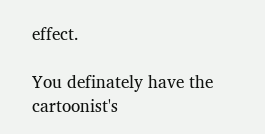effect.

You definately have the cartoonist's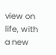view on life, with a new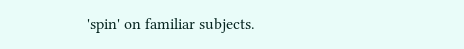'spin' on familiar subjects.